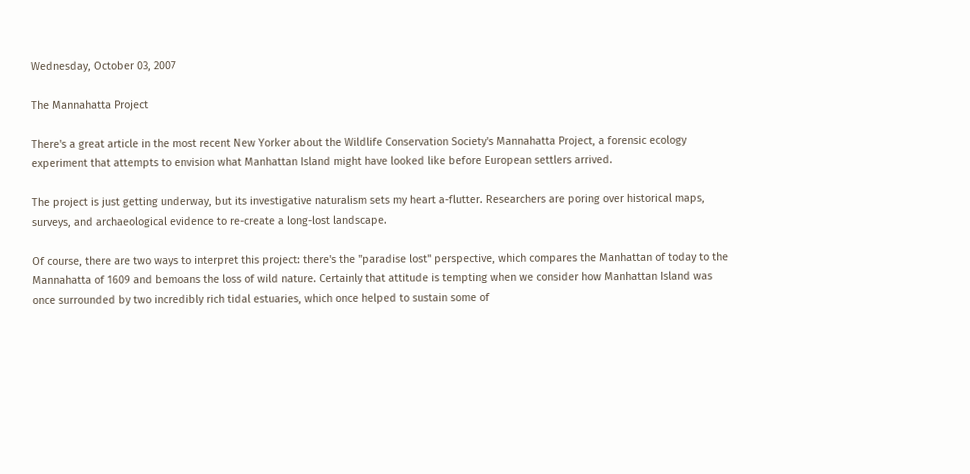Wednesday, October 03, 2007

The Mannahatta Project

There's a great article in the most recent New Yorker about the Wildlife Conservation Society's Mannahatta Project, a forensic ecology experiment that attempts to envision what Manhattan Island might have looked like before European settlers arrived.

The project is just getting underway, but its investigative naturalism sets my heart a-flutter. Researchers are poring over historical maps, surveys, and archaeological evidence to re-create a long-lost landscape.

Of course, there are two ways to interpret this project: there's the "paradise lost" perspective, which compares the Manhattan of today to the Mannahatta of 1609 and bemoans the loss of wild nature. Certainly that attitude is tempting when we consider how Manhattan Island was once surrounded by two incredibly rich tidal estuaries, which once helped to sustain some of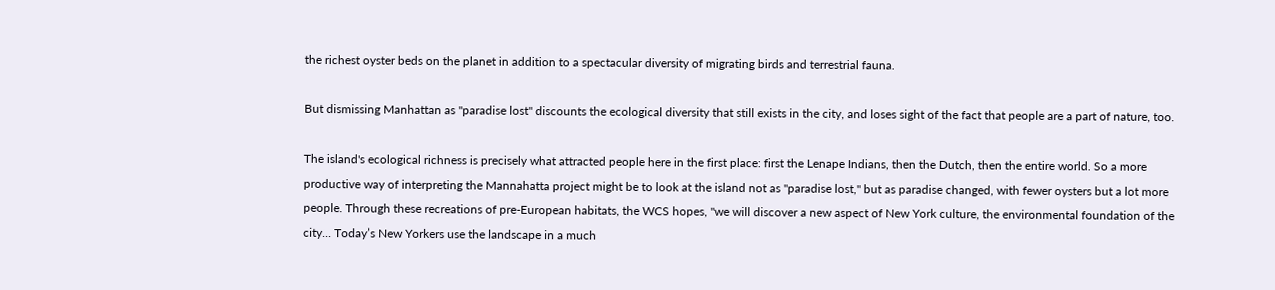the richest oyster beds on the planet in addition to a spectacular diversity of migrating birds and terrestrial fauna.

But dismissing Manhattan as "paradise lost" discounts the ecological diversity that still exists in the city, and loses sight of the fact that people are a part of nature, too.

The island's ecological richness is precisely what attracted people here in the first place: first the Lenape Indians, then the Dutch, then the entire world. So a more productive way of interpreting the Mannahatta project might be to look at the island not as "paradise lost," but as paradise changed, with fewer oysters but a lot more people. Through these recreations of pre-European habitats, the WCS hopes, "we will discover a new aspect of New York culture, the environmental foundation of the city... Today’s New Yorkers use the landscape in a much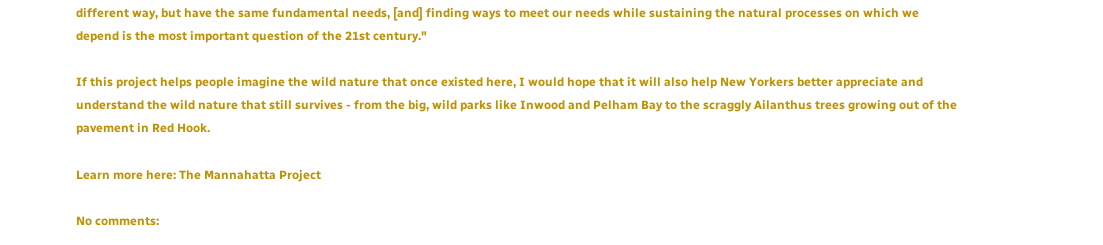different way, but have the same fundamental needs, [and] finding ways to meet our needs while sustaining the natural processes on which we depend is the most important question of the 21st century."

If this project helps people imagine the wild nature that once existed here, I would hope that it will also help New Yorkers better appreciate and understand the wild nature that still survives - from the big, wild parks like Inwood and Pelham Bay to the scraggly Ailanthus trees growing out of the pavement in Red Hook.

Learn more here: The Mannahatta Project

No comments: